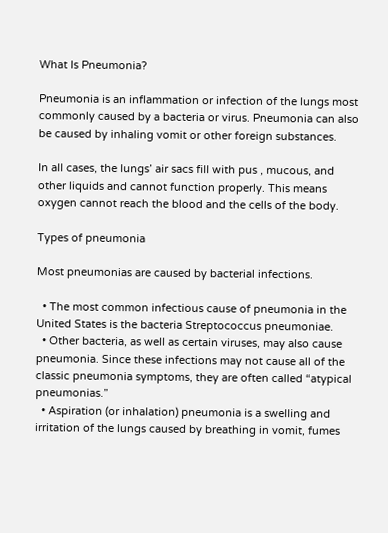What Is Pneumonia?

Pneumonia is an inflammation or infection of the lungs most commonly caused by a bacteria or virus. Pneumonia can also be caused by inhaling vomit or other foreign substances.

In all cases, the lungs’ air sacs fill with pus , mucous, and other liquids and cannot function properly. This means oxygen cannot reach the blood and the cells of the body.

Types of pneumonia

Most pneumonias are caused by bacterial infections.

  • The most common infectious cause of pneumonia in the United States is the bacteria Streptococcus pneumoniae.
  • Other bacteria, as well as certain viruses, may also cause pneumonia. Since these infections may not cause all of the classic pneumonia symptoms, they are often called “atypical pneumonias.”
  • Aspiration (or inhalation) pneumonia is a swelling and irritation of the lungs caused by breathing in vomit, fumes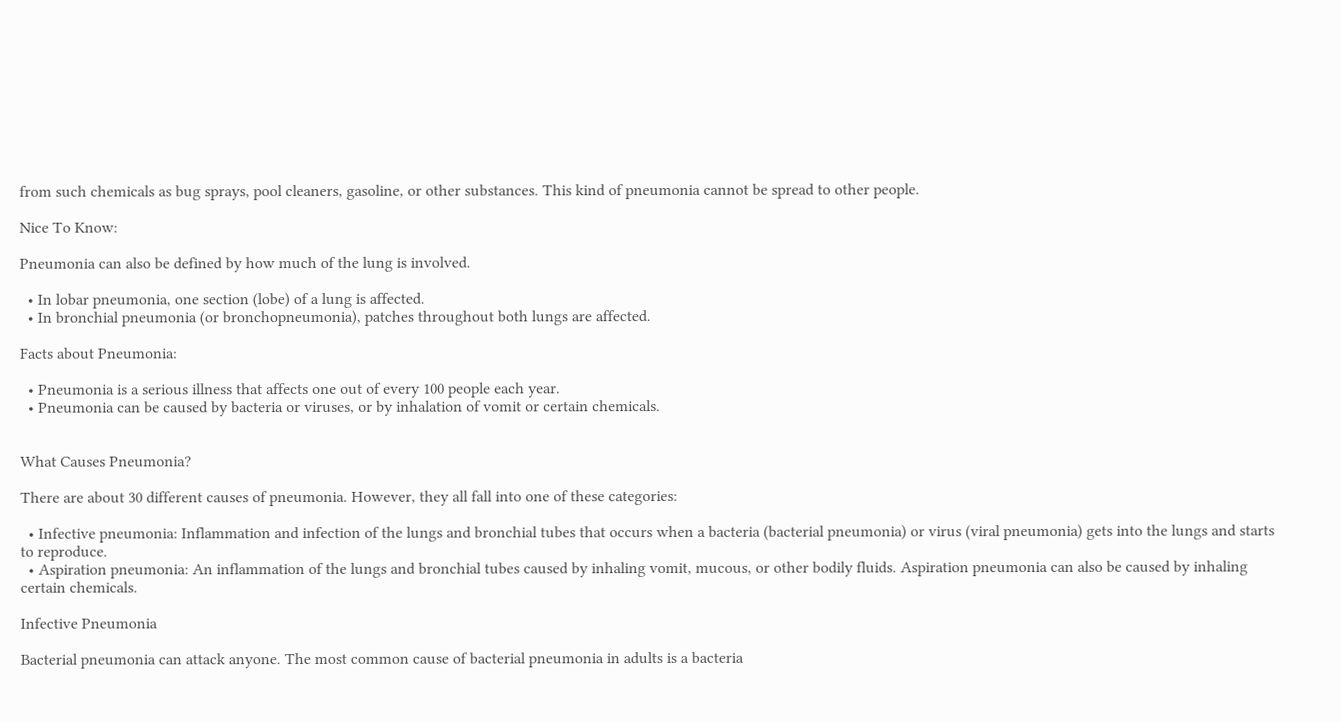from such chemicals as bug sprays, pool cleaners, gasoline, or other substances. This kind of pneumonia cannot be spread to other people.

Nice To Know:

Pneumonia can also be defined by how much of the lung is involved.

  • In lobar pneumonia, one section (lobe) of a lung is affected.
  • In bronchial pneumonia (or bronchopneumonia), patches throughout both lungs are affected.

Facts about Pneumonia:

  • Pneumonia is a serious illness that affects one out of every 100 people each year.
  • Pneumonia can be caused by bacteria or viruses, or by inhalation of vomit or certain chemicals.


What Causes Pneumonia?

There are about 30 different causes of pneumonia. However, they all fall into one of these categories:

  • Infective pneumonia: Inflammation and infection of the lungs and bronchial tubes that occurs when a bacteria (bacterial pneumonia) or virus (viral pneumonia) gets into the lungs and starts to reproduce.
  • Aspiration pneumonia: An inflammation of the lungs and bronchial tubes caused by inhaling vomit, mucous, or other bodily fluids. Aspiration pneumonia can also be caused by inhaling certain chemicals.

Infective Pneumonia

Bacterial pneumonia can attack anyone. The most common cause of bacterial pneumonia in adults is a bacteria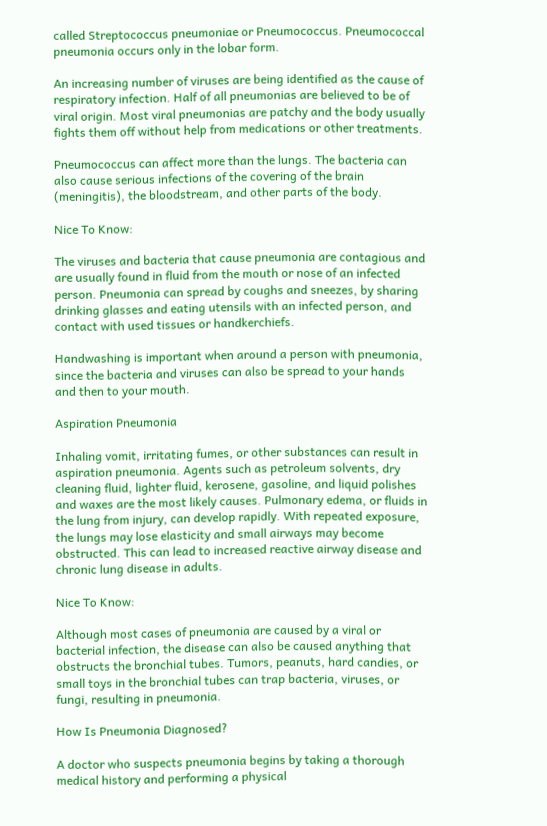called Streptococcus pneumoniae or Pneumococcus. Pneumococcal pneumonia occurs only in the lobar form.

An increasing number of viruses are being identified as the cause of respiratory infection. Half of all pneumonias are believed to be of viral origin. Most viral pneumonias are patchy and the body usually fights them off without help from medications or other treatments.

Pneumococcus can affect more than the lungs. The bacteria can also cause serious infections of the covering of the brain (meningitis), the bloodstream, and other parts of the body.

Nice To Know:

The viruses and bacteria that cause pneumonia are contagious and are usually found in fluid from the mouth or nose of an infected person. Pneumonia can spread by coughs and sneezes, by sharing drinking glasses and eating utensils with an infected person, and contact with used tissues or handkerchiefs.

Handwashing is important when around a person with pneumonia, since the bacteria and viruses can also be spread to your hands and then to your mouth.

Aspiration Pneumonia

Inhaling vomit, irritating fumes, or other substances can result in aspiration pneumonia. Agents such as petroleum solvents, dry cleaning fluid, lighter fluid, kerosene, gasoline, and liquid polishes and waxes are the most likely causes. Pulmonary edema, or fluids in the lung from injury, can develop rapidly. With repeated exposure, the lungs may lose elasticity and small airways may become obstructed. This can lead to increased reactive airway disease and chronic lung disease in adults.

Nice To Know:

Although most cases of pneumonia are caused by a viral or bacterial infection, the disease can also be caused anything that obstructs the bronchial tubes. Tumors, peanuts, hard candies, or small toys in the bronchial tubes can trap bacteria, viruses, or fungi, resulting in pneumonia.

How Is Pneumonia Diagnosed?

A doctor who suspects pneumonia begins by taking a thorough medical history and performing a physical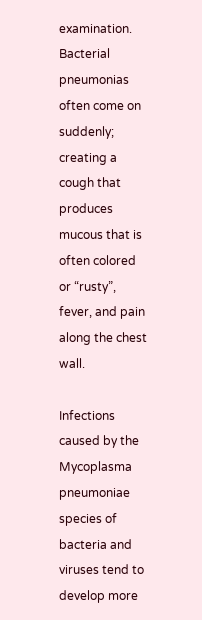examination. Bacterial pneumonias often come on suddenly; creating a cough that produces mucous that is often colored or “rusty”, fever, and pain along the chest wall.

Infections caused by the Mycoplasma pneumoniae species of bacteria and viruses tend to develop more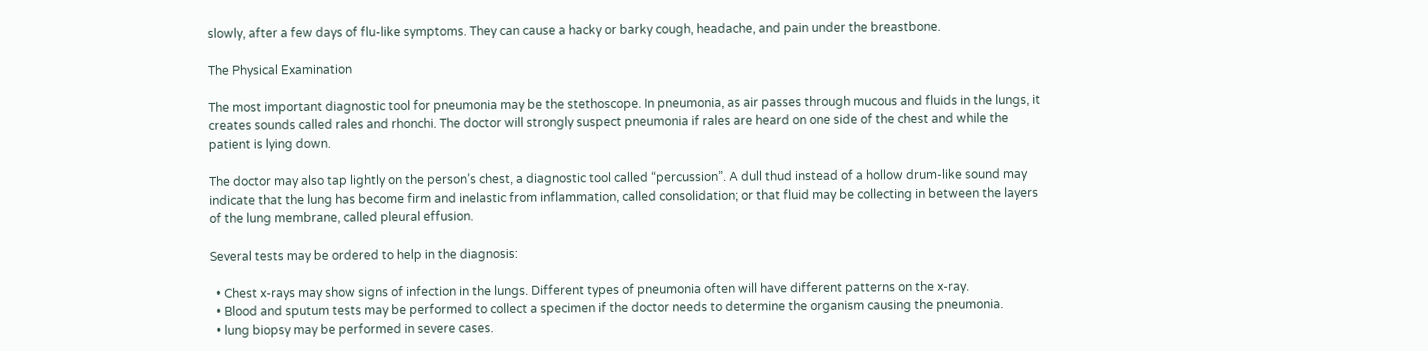slowly, after a few days of flu-like symptoms. They can cause a hacky or barky cough, headache, and pain under the breastbone.

The Physical Examination

The most important diagnostic tool for pneumonia may be the stethoscope. In pneumonia, as air passes through mucous and fluids in the lungs, it creates sounds called rales and rhonchi. The doctor will strongly suspect pneumonia if rales are heard on one side of the chest and while the patient is lying down.

The doctor may also tap lightly on the person’s chest, a diagnostic tool called “percussion”. A dull thud instead of a hollow drum-like sound may indicate that the lung has become firm and inelastic from inflammation, called consolidation; or that fluid may be collecting in between the layers of the lung membrane, called pleural effusion.

Several tests may be ordered to help in the diagnosis:

  • Chest x-rays may show signs of infection in the lungs. Different types of pneumonia often will have different patterns on the x-ray.
  • Blood and sputum tests may be performed to collect a specimen if the doctor needs to determine the organism causing the pneumonia.
  • lung biopsy may be performed in severe cases.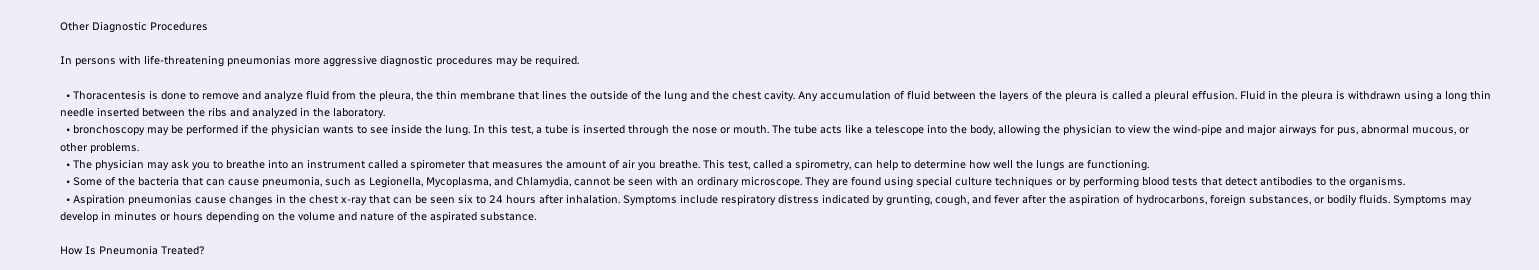Other Diagnostic Procedures

In persons with life-threatening pneumonias more aggressive diagnostic procedures may be required.

  • Thoracentesis is done to remove and analyze fluid from the pleura, the thin membrane that lines the outside of the lung and the chest cavity. Any accumulation of fluid between the layers of the pleura is called a pleural effusion. Fluid in the pleura is withdrawn using a long thin needle inserted between the ribs and analyzed in the laboratory.
  • bronchoscopy may be performed if the physician wants to see inside the lung. In this test, a tube is inserted through the nose or mouth. The tube acts like a telescope into the body, allowing the physician to view the wind-pipe and major airways for pus, abnormal mucous, or other problems.
  • The physician may ask you to breathe into an instrument called a spirometer that measures the amount of air you breathe. This test, called a spirometry, can help to determine how well the lungs are functioning.
  • Some of the bacteria that can cause pneumonia, such as Legionella, Mycoplasma, and Chlamydia, cannot be seen with an ordinary microscope. They are found using special culture techniques or by performing blood tests that detect antibodies to the organisms.
  • Aspiration pneumonias cause changes in the chest x-ray that can be seen six to 24 hours after inhalation. Symptoms include respiratory distress indicated by grunting, cough, and fever after the aspiration of hydrocarbons, foreign substances, or bodily fluids. Symptoms may develop in minutes or hours depending on the volume and nature of the aspirated substance.

How Is Pneumonia Treated?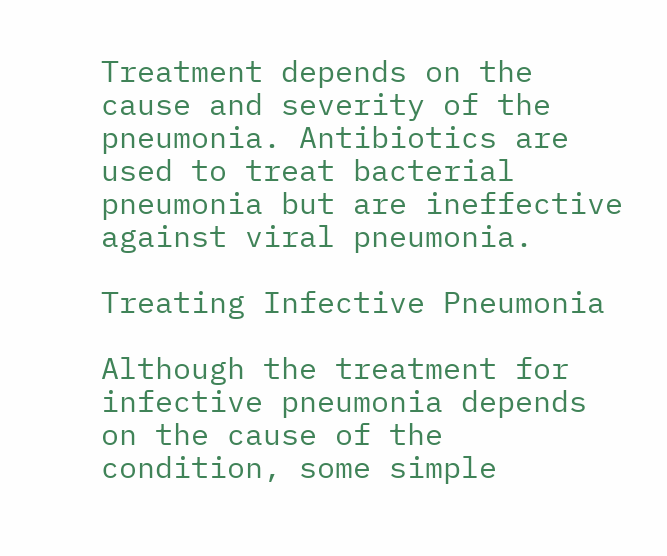Treatment depends on the cause and severity of the pneumonia. Antibiotics are used to treat bacterial pneumonia but are ineffective against viral pneumonia.

Treating Infective Pneumonia

Although the treatment for infective pneumonia depends on the cause of the condition, some simple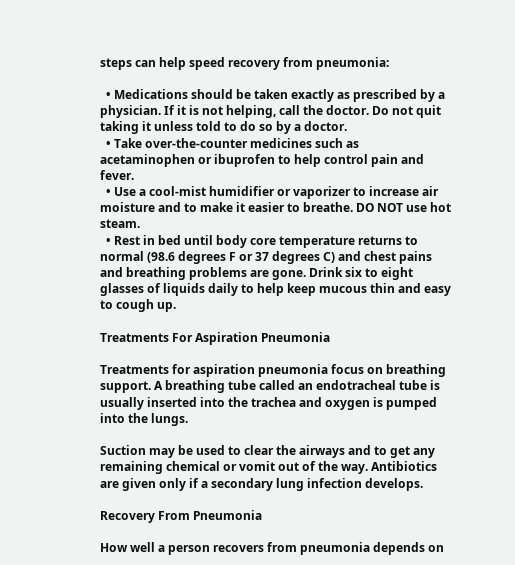steps can help speed recovery from pneumonia:

  • Medications should be taken exactly as prescribed by a physician. If it is not helping, call the doctor. Do not quit taking it unless told to do so by a doctor.
  • Take over-the-counter medicines such as acetaminophen or ibuprofen to help control pain and fever.
  • Use a cool-mist humidifier or vaporizer to increase air moisture and to make it easier to breathe. DO NOT use hot steam.
  • Rest in bed until body core temperature returns to normal (98.6 degrees F or 37 degrees C) and chest pains and breathing problems are gone. Drink six to eight glasses of liquids daily to help keep mucous thin and easy to cough up.

Treatments For Aspiration Pneumonia

Treatments for aspiration pneumonia focus on breathing support. A breathing tube called an endotracheal tube is usually inserted into the trachea and oxygen is pumped into the lungs.

Suction may be used to clear the airways and to get any remaining chemical or vomit out of the way. Antibiotics are given only if a secondary lung infection develops.

Recovery From Pneumonia

How well a person recovers from pneumonia depends on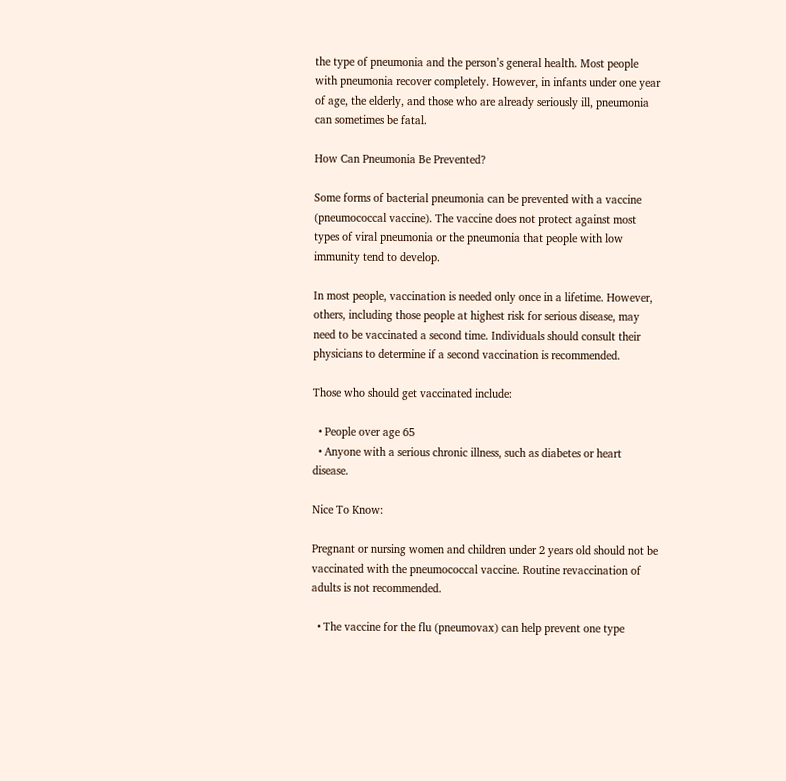the type of pneumonia and the person’s general health. Most people with pneumonia recover completely. However, in infants under one year of age, the elderly, and those who are already seriously ill, pneumonia can sometimes be fatal.

How Can Pneumonia Be Prevented?

Some forms of bacterial pneumonia can be prevented with a vaccine (pneumococcal vaccine). The vaccine does not protect against most types of viral pneumonia or the pneumonia that people with low immunity tend to develop.

In most people, vaccination is needed only once in a lifetime. However, others, including those people at highest risk for serious disease, may need to be vaccinated a second time. Individuals should consult their physicians to determine if a second vaccination is recommended.

Those who should get vaccinated include:

  • People over age 65
  • Anyone with a serious chronic illness, such as diabetes or heart disease.

Nice To Know:

Pregnant or nursing women and children under 2 years old should not be vaccinated with the pneumococcal vaccine. Routine revaccination of adults is not recommended.

  • The vaccine for the flu (pneumovax) can help prevent one type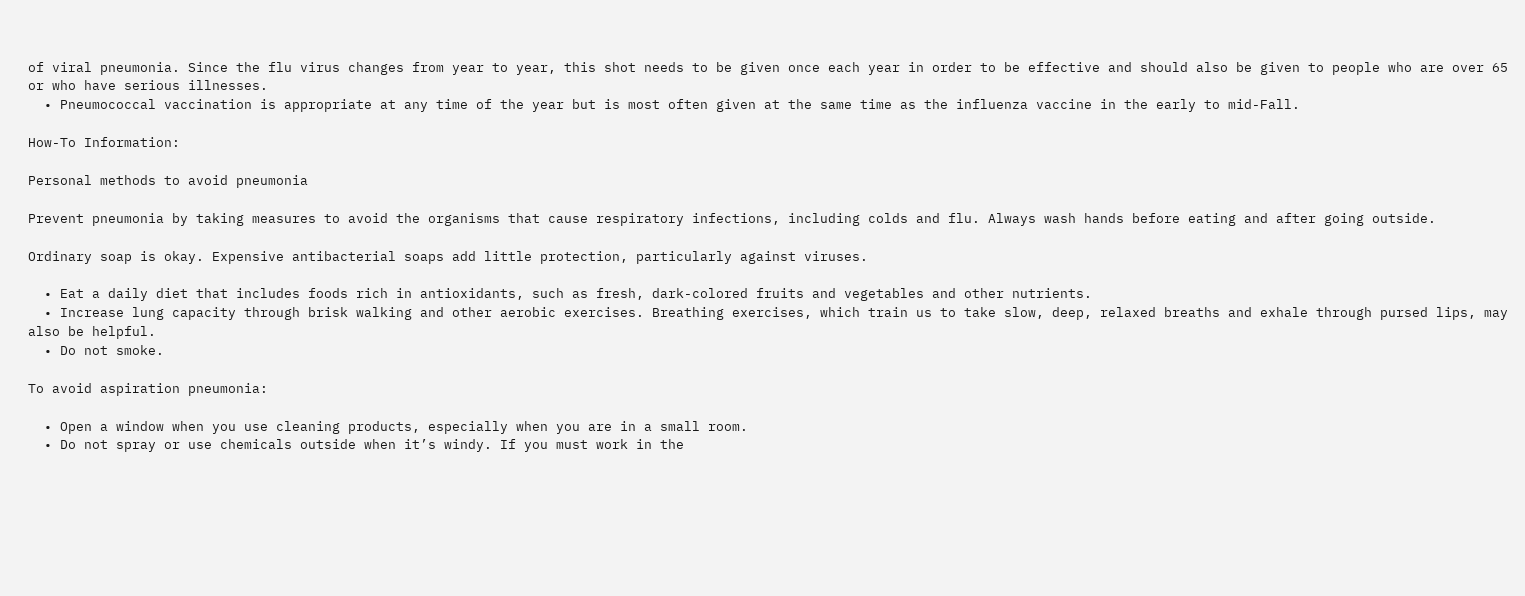of viral pneumonia. Since the flu virus changes from year to year, this shot needs to be given once each year in order to be effective and should also be given to people who are over 65 or who have serious illnesses.
  • Pneumococcal vaccination is appropriate at any time of the year but is most often given at the same time as the influenza vaccine in the early to mid-Fall.

How-To Information:

Personal methods to avoid pneumonia

Prevent pneumonia by taking measures to avoid the organisms that cause respiratory infections, including colds and flu. Always wash hands before eating and after going outside.

Ordinary soap is okay. Expensive antibacterial soaps add little protection, particularly against viruses.

  • Eat a daily diet that includes foods rich in antioxidants, such as fresh, dark-colored fruits and vegetables and other nutrients.
  • Increase lung capacity through brisk walking and other aerobic exercises. Breathing exercises, which train us to take slow, deep, relaxed breaths and exhale through pursed lips, may also be helpful.
  • Do not smoke.

To avoid aspiration pneumonia:

  • Open a window when you use cleaning products, especially when you are in a small room.
  • Do not spray or use chemicals outside when it’s windy. If you must work in the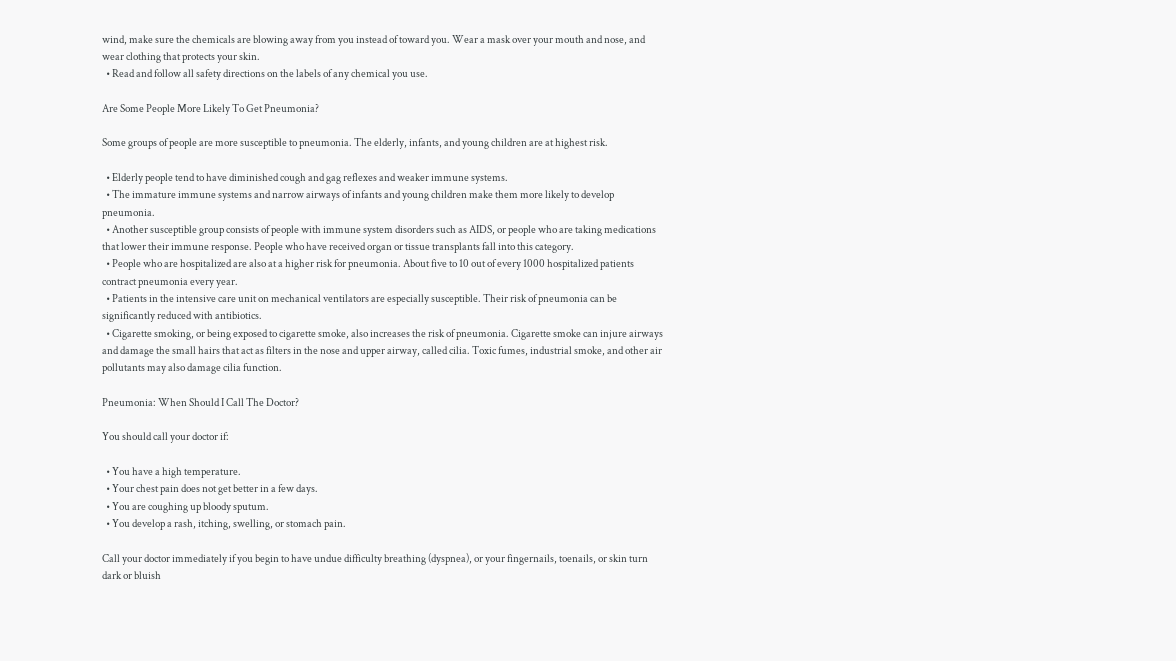wind, make sure the chemicals are blowing away from you instead of toward you. Wear a mask over your mouth and nose, and wear clothing that protects your skin.
  • Read and follow all safety directions on the labels of any chemical you use.

Are Some People More Likely To Get Pneumonia?

Some groups of people are more susceptible to pneumonia. The elderly, infants, and young children are at highest risk.

  • Elderly people tend to have diminished cough and gag reflexes and weaker immune systems.
  • The immature immune systems and narrow airways of infants and young children make them more likely to develop pneumonia.
  • Another susceptible group consists of people with immune system disorders such as AIDS, or people who are taking medications that lower their immune response. People who have received organ or tissue transplants fall into this category.
  • People who are hospitalized are also at a higher risk for pneumonia. About five to 10 out of every 1000 hospitalized patients contract pneumonia every year.
  • Patients in the intensive care unit on mechanical ventilators are especially susceptible. Their risk of pneumonia can be significantly reduced with antibiotics.
  • Cigarette smoking, or being exposed to cigarette smoke, also increases the risk of pneumonia. Cigarette smoke can injure airways and damage the small hairs that act as filters in the nose and upper airway, called cilia. Toxic fumes, industrial smoke, and other air pollutants may also damage cilia function.

Pneumonia: When Should I Call The Doctor?

You should call your doctor if:

  • You have a high temperature.
  • Your chest pain does not get better in a few days.
  • You are coughing up bloody sputum.
  • You develop a rash, itching, swelling, or stomach pain.

Call your doctor immediately if you begin to have undue difficulty breathing (dyspnea), or your fingernails, toenails, or skin turn dark or bluish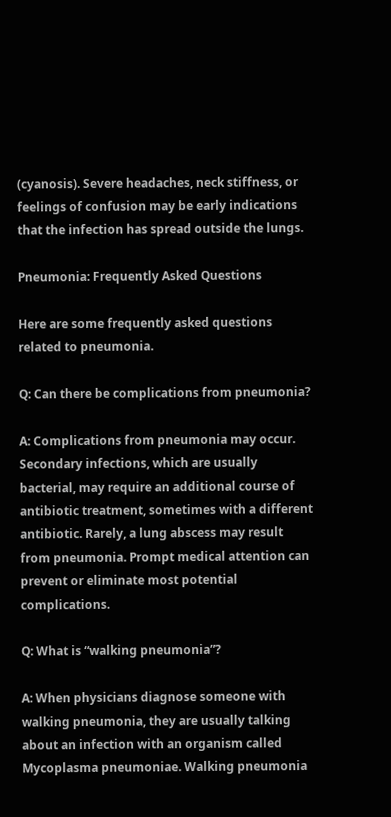(cyanosis). Severe headaches, neck stiffness, or feelings of confusion may be early indications that the infection has spread outside the lungs.

Pneumonia: Frequently Asked Questions

Here are some frequently asked questions related to pneumonia.

Q: Can there be complications from pneumonia?

A: Complications from pneumonia may occur. Secondary infections, which are usually bacterial, may require an additional course of antibiotic treatment, sometimes with a different antibiotic. Rarely, a lung abscess may result from pneumonia. Prompt medical attention can prevent or eliminate most potential complications.

Q: What is “walking pneumonia”?

A: When physicians diagnose someone with walking pneumonia, they are usually talking about an infection with an organism called Mycoplasma pneumoniae. Walking pneumonia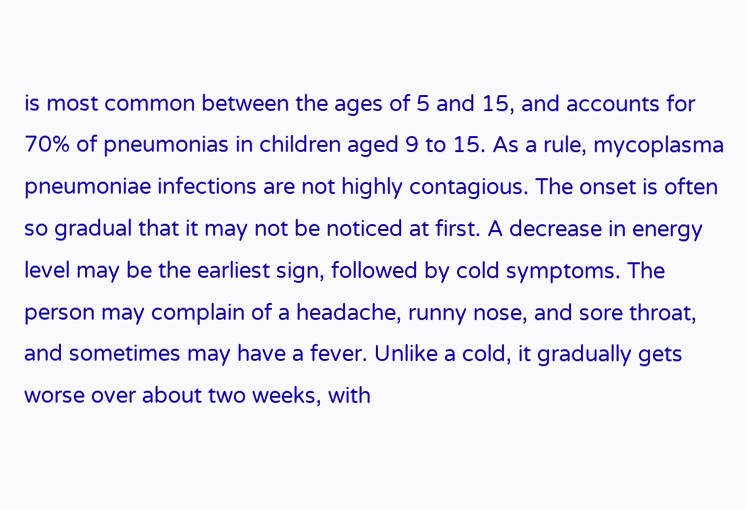is most common between the ages of 5 and 15, and accounts for 70% of pneumonias in children aged 9 to 15. As a rule, mycoplasma pneumoniae infections are not highly contagious. The onset is often so gradual that it may not be noticed at first. A decrease in energy level may be the earliest sign, followed by cold symptoms. The person may complain of a headache, runny nose, and sore throat, and sometimes may have a fever. Unlike a cold, it gradually gets worse over about two weeks, with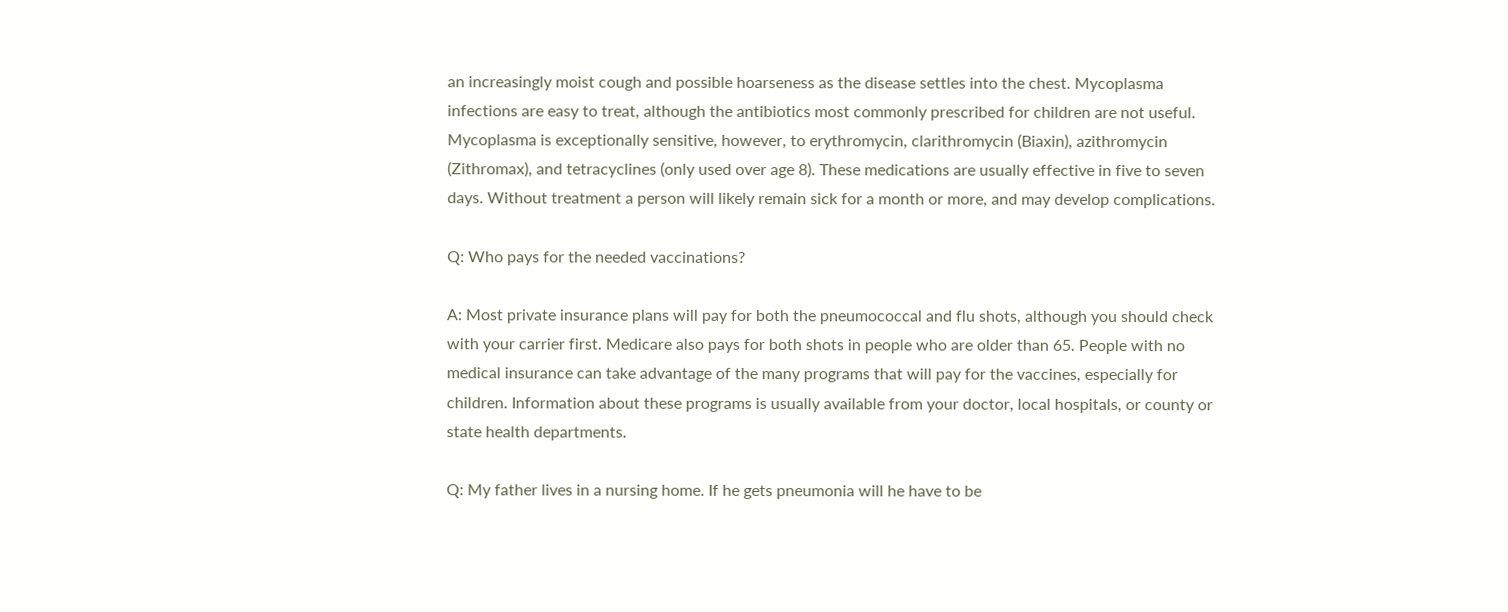an increasingly moist cough and possible hoarseness as the disease settles into the chest. Mycoplasma infections are easy to treat, although the antibiotics most commonly prescribed for children are not useful. Mycoplasma is exceptionally sensitive, however, to erythromycin, clarithromycin (Biaxin), azithromycin (Zithromax), and tetracyclines (only used over age 8). These medications are usually effective in five to seven days. Without treatment a person will likely remain sick for a month or more, and may develop complications.

Q: Who pays for the needed vaccinations?

A: Most private insurance plans will pay for both the pneumococcal and flu shots, although you should check with your carrier first. Medicare also pays for both shots in people who are older than 65. People with no medical insurance can take advantage of the many programs that will pay for the vaccines, especially for children. Information about these programs is usually available from your doctor, local hospitals, or county or state health departments.

Q: My father lives in a nursing home. If he gets pneumonia will he have to be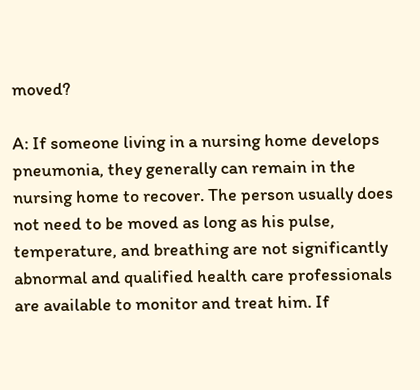moved?

A: If someone living in a nursing home develops pneumonia, they generally can remain in the nursing home to recover. The person usually does not need to be moved as long as his pulse, temperature, and breathing are not significantly abnormal and qualified health care professionals are available to monitor and treat him. If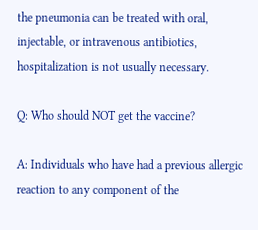the pneumonia can be treated with oral, injectable, or intravenous antibiotics, hospitalization is not usually necessary.

Q: Who should NOT get the vaccine?

A: Individuals who have had a previous allergic reaction to any component of the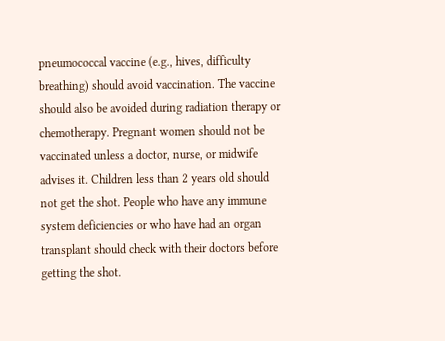pneumococcal vaccine (e.g., hives, difficulty breathing) should avoid vaccination. The vaccine should also be avoided during radiation therapy or chemotherapy. Pregnant women should not be vaccinated unless a doctor, nurse, or midwife advises it. Children less than 2 years old should not get the shot. People who have any immune system deficiencies or who have had an organ transplant should check with their doctors before getting the shot.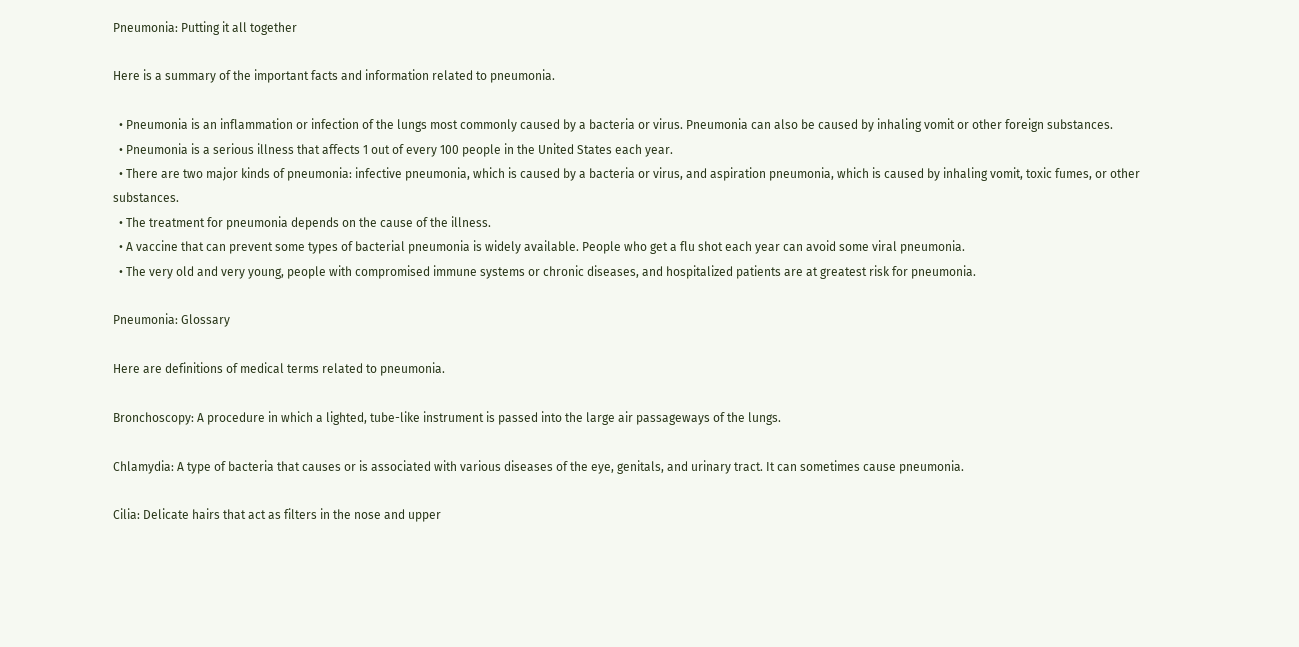Pneumonia: Putting it all together

Here is a summary of the important facts and information related to pneumonia.

  • Pneumonia is an inflammation or infection of the lungs most commonly caused by a bacteria or virus. Pneumonia can also be caused by inhaling vomit or other foreign substances.
  • Pneumonia is a serious illness that affects 1 out of every 100 people in the United States each year.
  • There are two major kinds of pneumonia: infective pneumonia, which is caused by a bacteria or virus, and aspiration pneumonia, which is caused by inhaling vomit, toxic fumes, or other substances.
  • The treatment for pneumonia depends on the cause of the illness.
  • A vaccine that can prevent some types of bacterial pneumonia is widely available. People who get a flu shot each year can avoid some viral pneumonia.
  • The very old and very young, people with compromised immune systems or chronic diseases, and hospitalized patients are at greatest risk for pneumonia.

Pneumonia: Glossary

Here are definitions of medical terms related to pneumonia.

Bronchoscopy: A procedure in which a lighted, tube-like instrument is passed into the large air passageways of the lungs.

Chlamydia: A type of bacteria that causes or is associated with various diseases of the eye, genitals, and urinary tract. It can sometimes cause pneumonia.

Cilia: Delicate hairs that act as filters in the nose and upper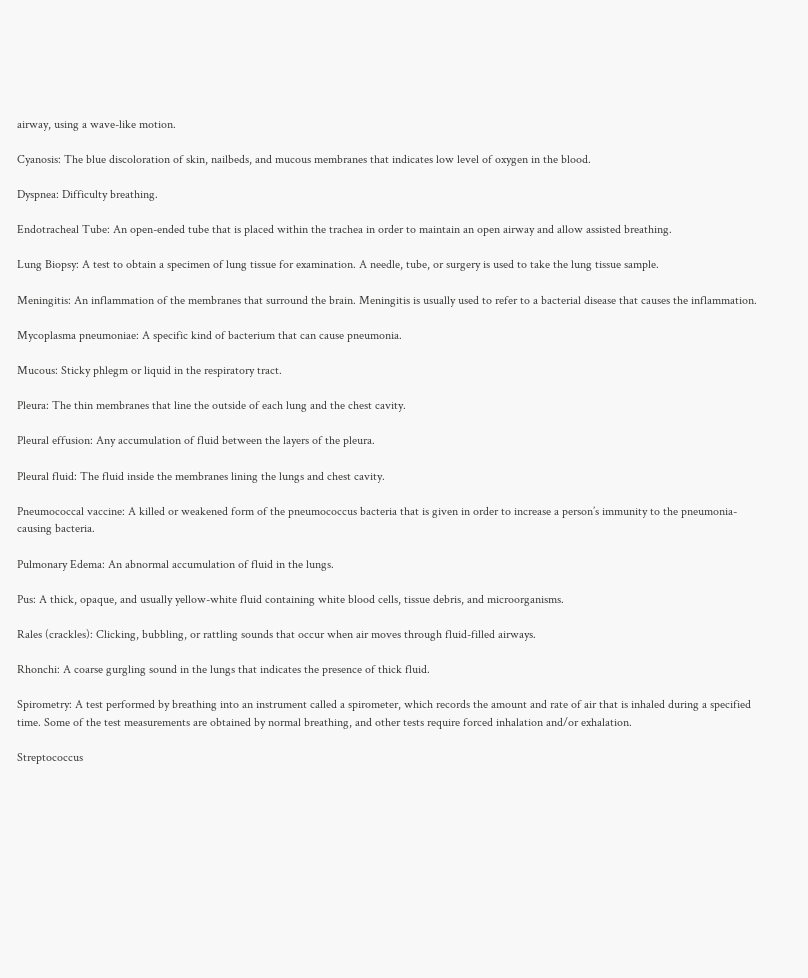airway, using a wave-like motion.

Cyanosis: The blue discoloration of skin, nailbeds, and mucous membranes that indicates low level of oxygen in the blood.

Dyspnea: Difficulty breathing.

Endotracheal Tube: An open-ended tube that is placed within the trachea in order to maintain an open airway and allow assisted breathing.

Lung Biopsy: A test to obtain a specimen of lung tissue for examination. A needle, tube, or surgery is used to take the lung tissue sample.

Meningitis: An inflammation of the membranes that surround the brain. Meningitis is usually used to refer to a bacterial disease that causes the inflammation.

Mycoplasma pneumoniae: A specific kind of bacterium that can cause pneumonia.

Mucous: Sticky phlegm or liquid in the respiratory tract.

Pleura: The thin membranes that line the outside of each lung and the chest cavity.

Pleural effusion: Any accumulation of fluid between the layers of the pleura.

Pleural fluid: The fluid inside the membranes lining the lungs and chest cavity.

Pneumococcal vaccine: A killed or weakened form of the pneumococcus bacteria that is given in order to increase a person’s immunity to the pneumonia-causing bacteria.

Pulmonary Edema: An abnormal accumulation of fluid in the lungs.

Pus: A thick, opaque, and usually yellow-white fluid containing white blood cells, tissue debris, and microorganisms.

Rales (crackles): Clicking, bubbling, or rattling sounds that occur when air moves through fluid-filled airways.

Rhonchi: A coarse gurgling sound in the lungs that indicates the presence of thick fluid.

Spirometry: A test performed by breathing into an instrument called a spirometer, which records the amount and rate of air that is inhaled during a specified time. Some of the test measurements are obtained by normal breathing, and other tests require forced inhalation and/or exhalation.

Streptococcus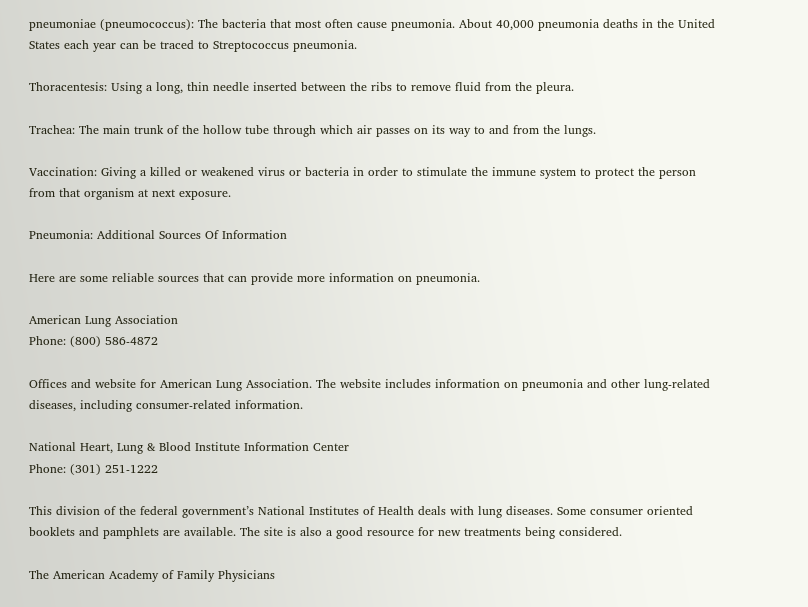pneumoniae (pneumococcus): The bacteria that most often cause pneumonia. About 40,000 pneumonia deaths in the United States each year can be traced to Streptococcus pneumonia.

Thoracentesis: Using a long, thin needle inserted between the ribs to remove fluid from the pleura.

Trachea: The main trunk of the hollow tube through which air passes on its way to and from the lungs.

Vaccination: Giving a killed or weakened virus or bacteria in order to stimulate the immune system to protect the person from that organism at next exposure.

Pneumonia: Additional Sources Of Information

Here are some reliable sources that can provide more information on pneumonia.

American Lung Association
Phone: (800) 586-4872

Offices and website for American Lung Association. The website includes information on pneumonia and other lung-related diseases, including consumer-related information.

National Heart, Lung & Blood Institute Information Center
Phone: (301) 251-1222

This division of the federal government’s National Institutes of Health deals with lung diseases. Some consumer oriented booklets and pamphlets are available. The site is also a good resource for new treatments being considered.

The American Academy of Family Physicians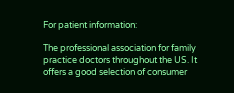For patient information:

The professional association for family practice doctors throughout the US. It offers a good selection of consumer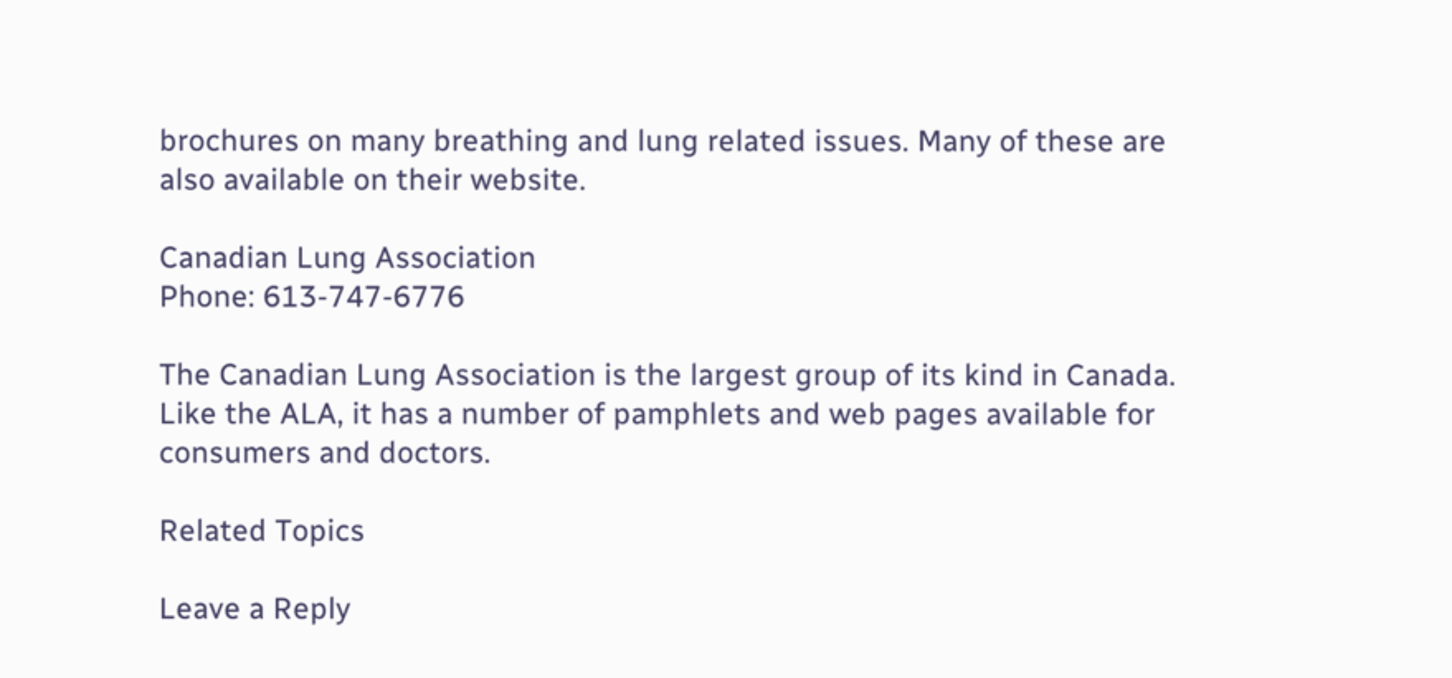brochures on many breathing and lung related issues. Many of these are also available on their website.

Canadian Lung Association
Phone: 613-747-6776

The Canadian Lung Association is the largest group of its kind in Canada. Like the ALA, it has a number of pamphlets and web pages available for consumers and doctors.

Related Topics

Leave a Reply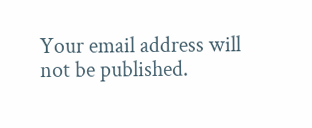Your email address will not be published.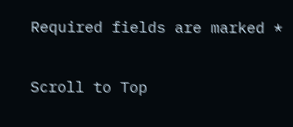Required fields are marked *

Scroll to Top